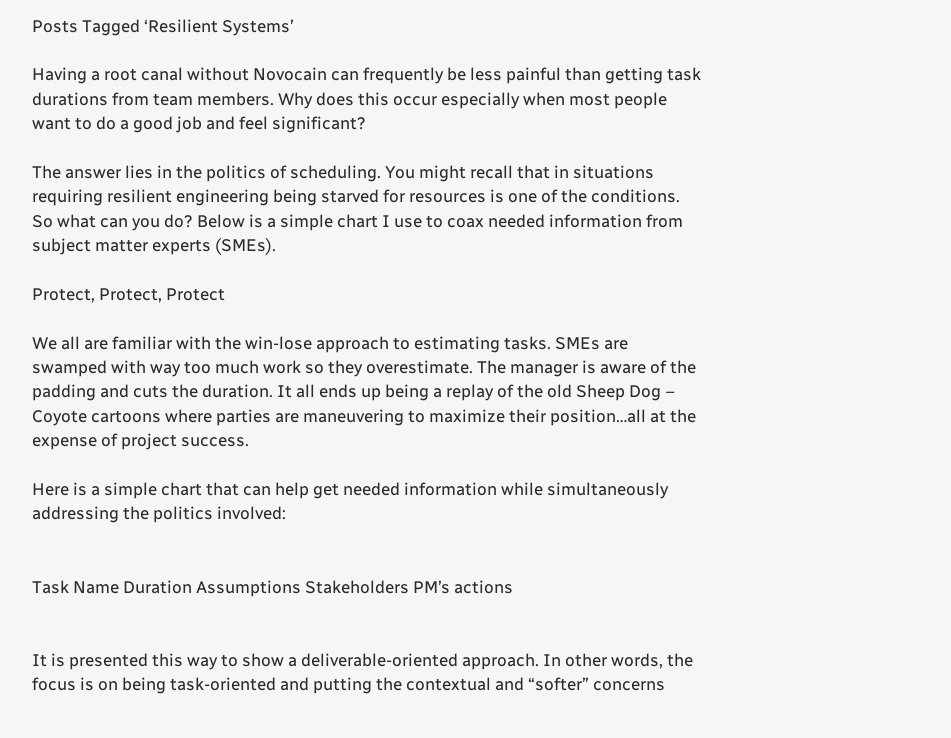Posts Tagged ‘Resilient Systems’

Having a root canal without Novocain can frequently be less painful than getting task durations from team members. Why does this occur especially when most people want to do a good job and feel significant?

The answer lies in the politics of scheduling. You might recall that in situations requiring resilient engineering being starved for resources is one of the conditions. So what can you do? Below is a simple chart I use to coax needed information from subject matter experts (SMEs).

Protect, Protect, Protect

We all are familiar with the win-lose approach to estimating tasks. SMEs are swamped with way too much work so they overestimate. The manager is aware of the padding and cuts the duration. It all ends up being a replay of the old Sheep Dog – Coyote cartoons where parties are maneuvering to maximize their position…all at the expense of project success.

Here is a simple chart that can help get needed information while simultaneously addressing the politics involved:


Task Name Duration Assumptions Stakeholders PM’s actions


It is presented this way to show a deliverable-oriented approach. In other words, the focus is on being task-oriented and putting the contextual and “softer” concerns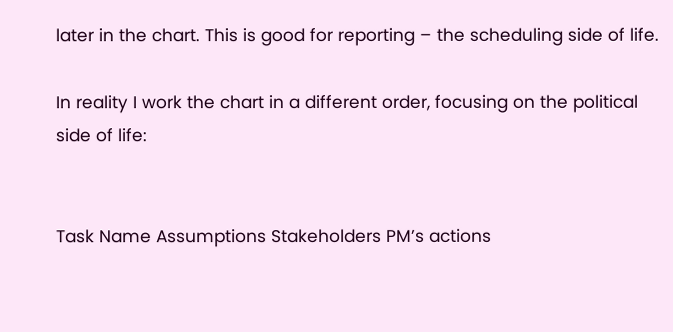later in the chart. This is good for reporting – the scheduling side of life.

In reality I work the chart in a different order, focusing on the political side of life:


Task Name Assumptions Stakeholders PM’s actions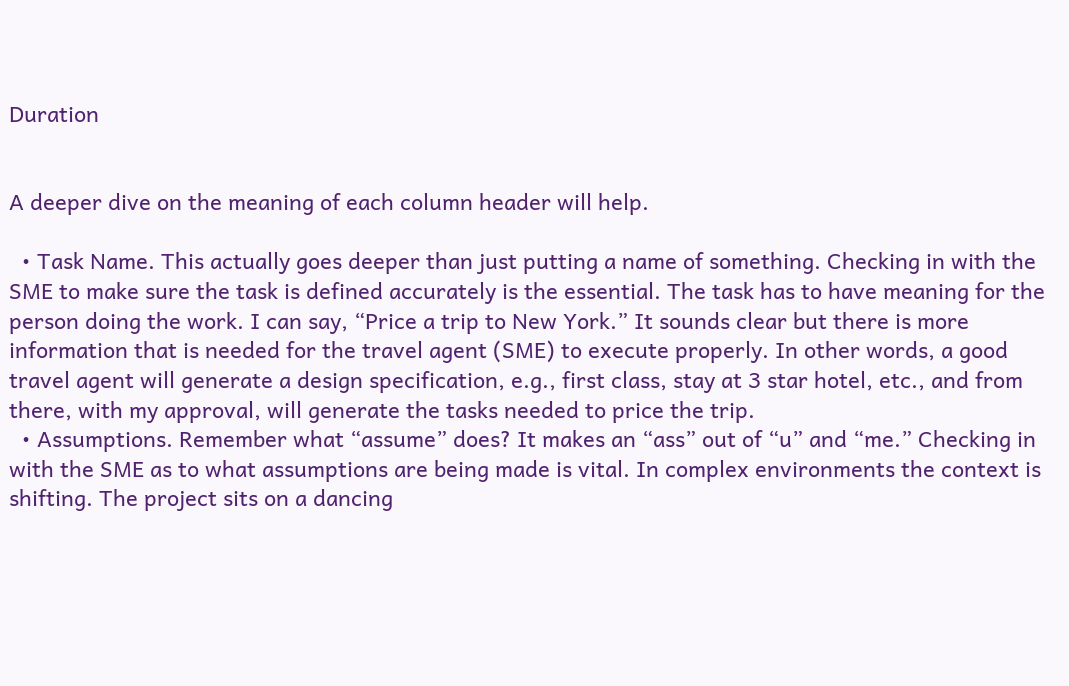Duration


A deeper dive on the meaning of each column header will help.

  • Task Name. This actually goes deeper than just putting a name of something. Checking in with the SME to make sure the task is defined accurately is the essential. The task has to have meaning for the person doing the work. I can say, “Price a trip to New York.” It sounds clear but there is more information that is needed for the travel agent (SME) to execute properly. In other words, a good travel agent will generate a design specification, e.g., first class, stay at 3 star hotel, etc., and from there, with my approval, will generate the tasks needed to price the trip.
  • Assumptions. Remember what “assume” does? It makes an “ass” out of “u” and “me.” Checking in with the SME as to what assumptions are being made is vital. In complex environments the context is shifting. The project sits on a dancing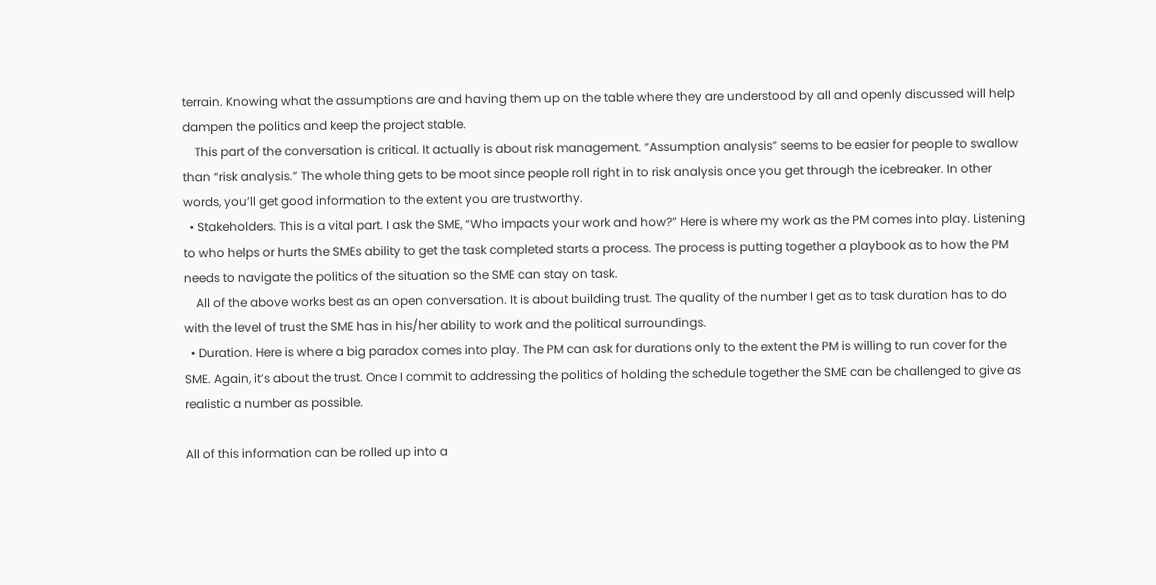terrain. Knowing what the assumptions are and having them up on the table where they are understood by all and openly discussed will help dampen the politics and keep the project stable.
    This part of the conversation is critical. It actually is about risk management. “Assumption analysis” seems to be easier for people to swallow than “risk analysis.” The whole thing gets to be moot since people roll right in to risk analysis once you get through the icebreaker. In other words, you’ll get good information to the extent you are trustworthy.
  • Stakeholders. This is a vital part. I ask the SME, “Who impacts your work and how?” Here is where my work as the PM comes into play. Listening to who helps or hurts the SMEs ability to get the task completed starts a process. The process is putting together a playbook as to how the PM needs to navigate the politics of the situation so the SME can stay on task.
    All of the above works best as an open conversation. It is about building trust. The quality of the number I get as to task duration has to do with the level of trust the SME has in his/her ability to work and the political surroundings.
  • Duration. Here is where a big paradox comes into play. The PM can ask for durations only to the extent the PM is willing to run cover for the SME. Again, it’s about the trust. Once I commit to addressing the politics of holding the schedule together the SME can be challenged to give as realistic a number as possible.

All of this information can be rolled up into a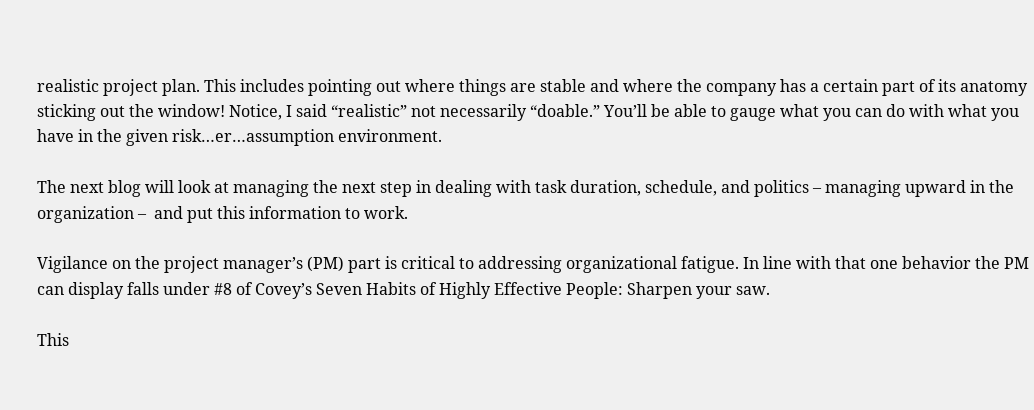realistic project plan. This includes pointing out where things are stable and where the company has a certain part of its anatomy sticking out the window! Notice, I said “realistic” not necessarily “doable.” You’ll be able to gauge what you can do with what you have in the given risk…er…assumption environment.

The next blog will look at managing the next step in dealing with task duration, schedule, and politics – managing upward in the organization –  and put this information to work.

Vigilance on the project manager’s (PM) part is critical to addressing organizational fatigue. In line with that one behavior the PM can display falls under #8 of Covey’s Seven Habits of Highly Effective People: Sharpen your saw.

This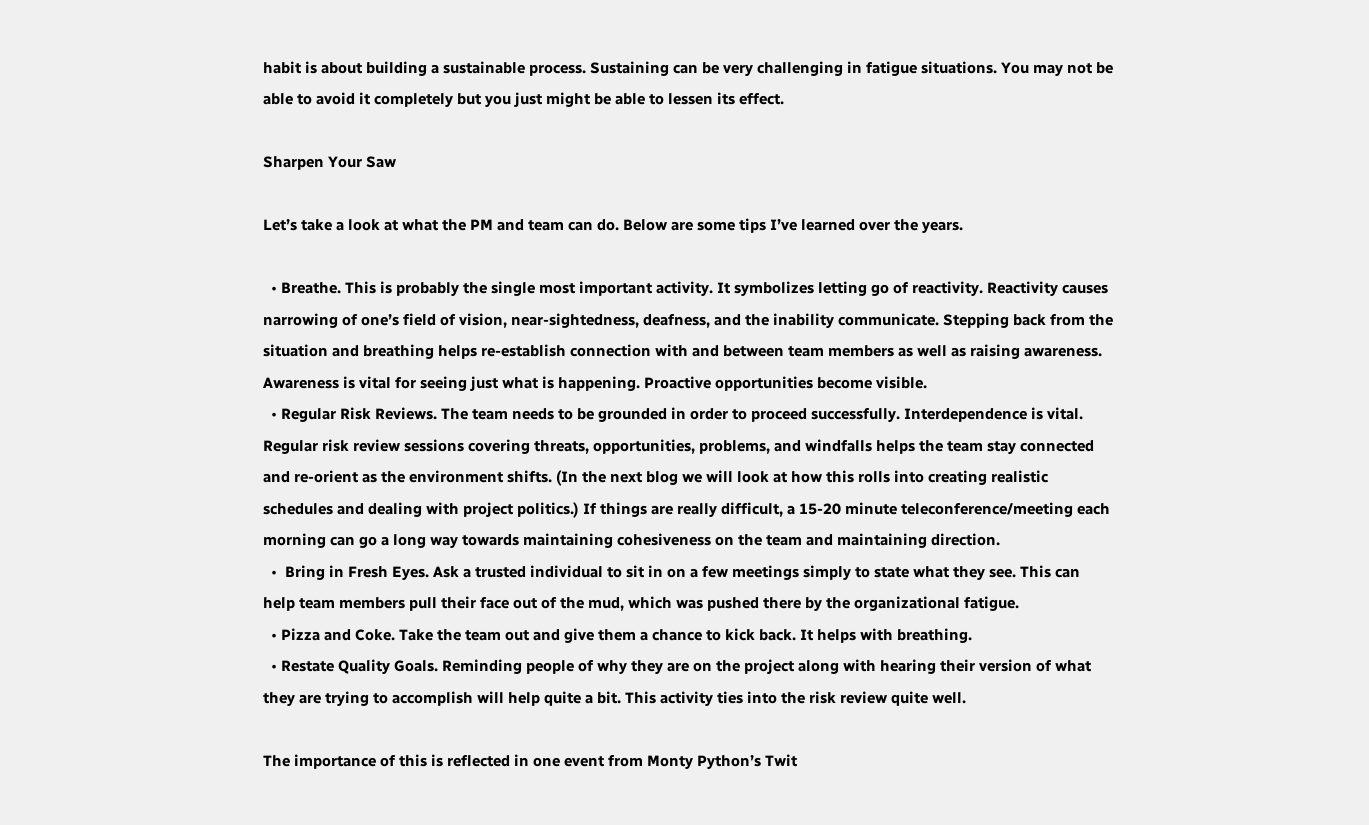habit is about building a sustainable process. Sustaining can be very challenging in fatigue situations. You may not be able to avoid it completely but you just might be able to lessen its effect.

Sharpen Your Saw

Let’s take a look at what the PM and team can do. Below are some tips I’ve learned over the years.

  • Breathe. This is probably the single most important activity. It symbolizes letting go of reactivity. Reactivity causes narrowing of one’s field of vision, near-sightedness, deafness, and the inability communicate. Stepping back from the situation and breathing helps re-establish connection with and between team members as well as raising awareness. Awareness is vital for seeing just what is happening. Proactive opportunities become visible.
  • Regular Risk Reviews. The team needs to be grounded in order to proceed successfully. Interdependence is vital. Regular risk review sessions covering threats, opportunities, problems, and windfalls helps the team stay connected and re-orient as the environment shifts. (In the next blog we will look at how this rolls into creating realistic schedules and dealing with project politics.) If things are really difficult, a 15-20 minute teleconference/meeting each morning can go a long way towards maintaining cohesiveness on the team and maintaining direction.
  •  Bring in Fresh Eyes. Ask a trusted individual to sit in on a few meetings simply to state what they see. This can help team members pull their face out of the mud, which was pushed there by the organizational fatigue.
  • Pizza and Coke. Take the team out and give them a chance to kick back. It helps with breathing.
  • Restate Quality Goals. Reminding people of why they are on the project along with hearing their version of what they are trying to accomplish will help quite a bit. This activity ties into the risk review quite well.

The importance of this is reflected in one event from Monty Python’s Twit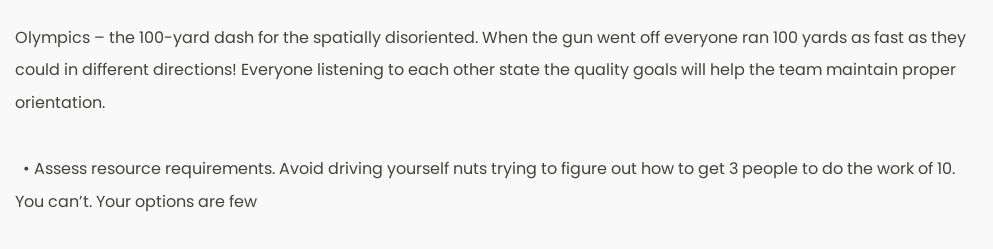Olympics – the 100-yard dash for the spatially disoriented. When the gun went off everyone ran 100 yards as fast as they could in different directions! Everyone listening to each other state the quality goals will help the team maintain proper orientation.

  • Assess resource requirements. Avoid driving yourself nuts trying to figure out how to get 3 people to do the work of 10. You can’t. Your options are few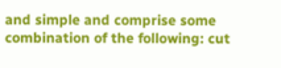and simple and comprise some combination of the following: cut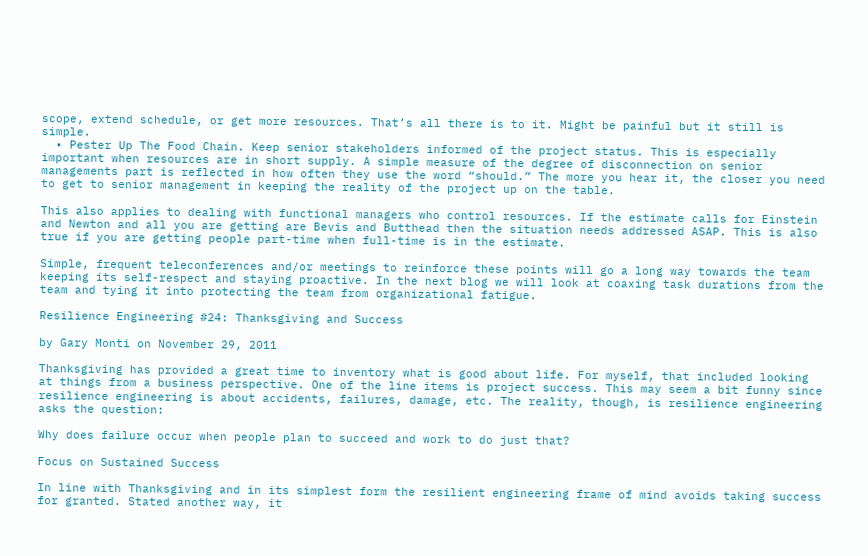scope, extend schedule, or get more resources. That’s all there is to it. Might be painful but it still is simple.
  • Pester Up The Food Chain. Keep senior stakeholders informed of the project status. This is especially important when resources are in short supply. A simple measure of the degree of disconnection on senior managements part is reflected in how often they use the word “should.” The more you hear it, the closer you need to get to senior management in keeping the reality of the project up on the table.

This also applies to dealing with functional managers who control resources. If the estimate calls for Einstein and Newton and all you are getting are Bevis and Butthead then the situation needs addressed ASAP. This is also true if you are getting people part-time when full-time is in the estimate.

Simple, frequent teleconferences and/or meetings to reinforce these points will go a long way towards the team keeping its self-respect and staying proactive. In the next blog we will look at coaxing task durations from the team and tying it into protecting the team from organizational fatigue.

Resilience Engineering #24: Thanksgiving and Success

by Gary Monti on November 29, 2011

Thanksgiving has provided a great time to inventory what is good about life. For myself, that included looking at things from a business perspective. One of the line items is project success. This may seem a bit funny since resilience engineering is about accidents, failures, damage, etc. The reality, though, is resilience engineering asks the question:

Why does failure occur when people plan to succeed and work to do just that?

Focus on Sustained Success

In line with Thanksgiving and in its simplest form the resilient engineering frame of mind avoids taking success for granted. Stated another way, it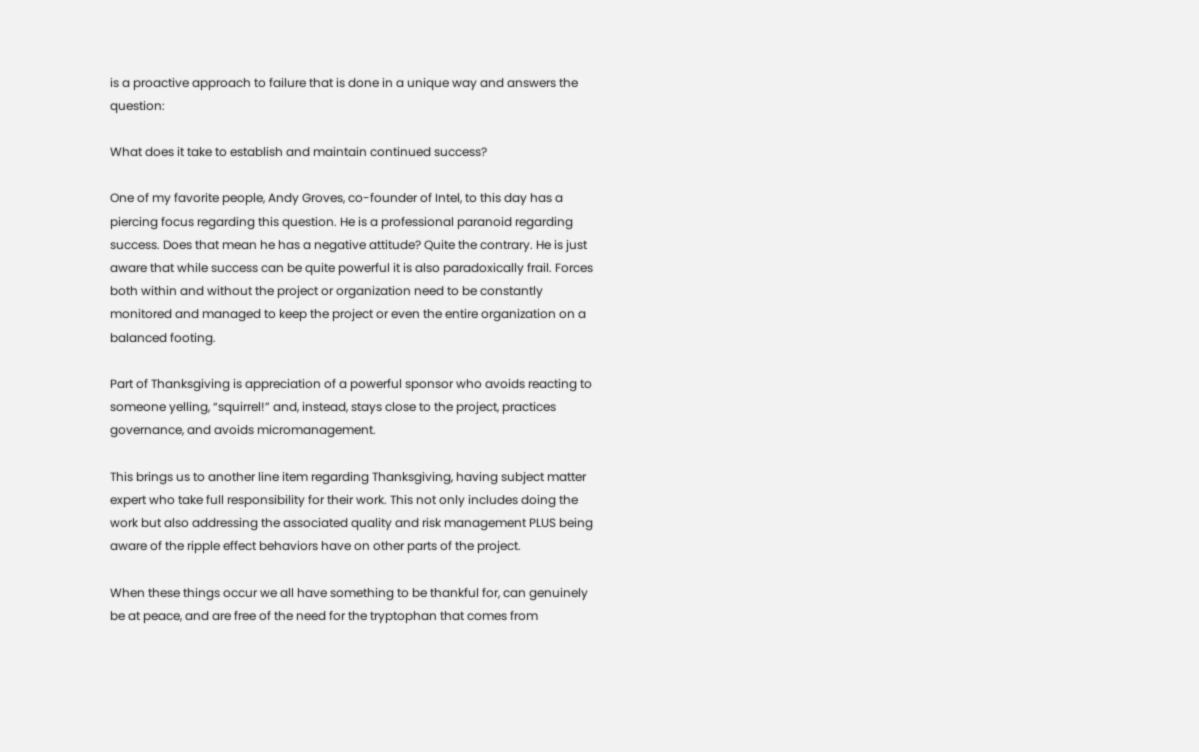is a proactive approach to failure that is done in a unique way and answers the question:

What does it take to establish and maintain continued success?

One of my favorite people, Andy Groves, co-founder of Intel, to this day has a piercing focus regarding this question. He is a professional paranoid regarding success. Does that mean he has a negative attitude? Quite the contrary. He is just aware that while success can be quite powerful it is also paradoxically frail. Forces both within and without the project or organization need to be constantly monitored and managed to keep the project or even the entire organization on a balanced footing.

Part of Thanksgiving is appreciation of a powerful sponsor who avoids reacting to someone yelling, “squirrel!” and, instead, stays close to the project, practices governance, and avoids micromanagement.

This brings us to another line item regarding Thanksgiving, having subject matter expert who take full responsibility for their work. This not only includes doing the work but also addressing the associated quality and risk management PLUS being aware of the ripple effect behaviors have on other parts of the project.

When these things occur we all have something to be thankful for, can genuinely be at peace, and are free of the need for the tryptophan that comes from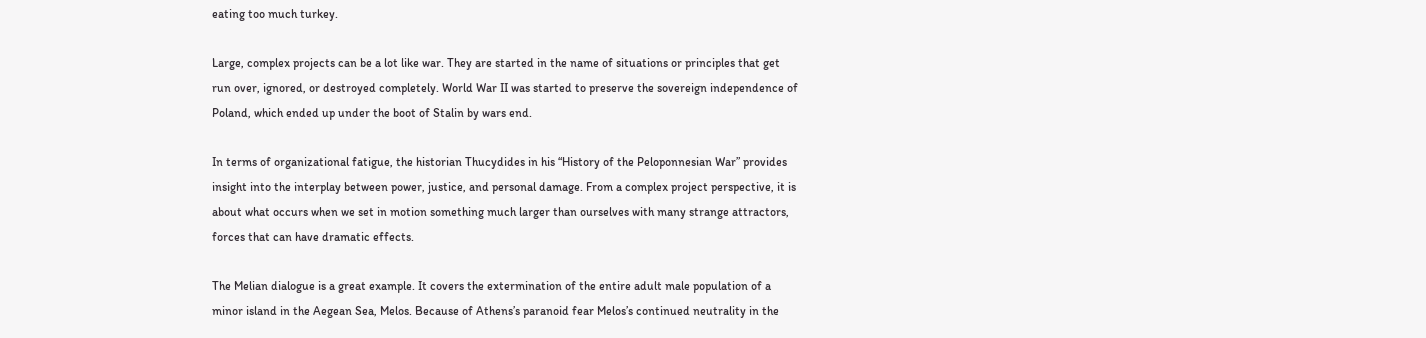eating too much turkey.

Large, complex projects can be a lot like war. They are started in the name of situations or principles that get run over, ignored, or destroyed completely. World War II was started to preserve the sovereign independence of Poland, which ended up under the boot of Stalin by wars end.

In terms of organizational fatigue, the historian Thucydides in his “History of the Peloponnesian War” provides insight into the interplay between power, justice, and personal damage. From a complex project perspective, it is about what occurs when we set in motion something much larger than ourselves with many strange attractors, forces that can have dramatic effects.

The Melian dialogue is a great example. It covers the extermination of the entire adult male population of a minor island in the Aegean Sea, Melos. Because of Athens’s paranoid fear Melos’s continued neutrality in the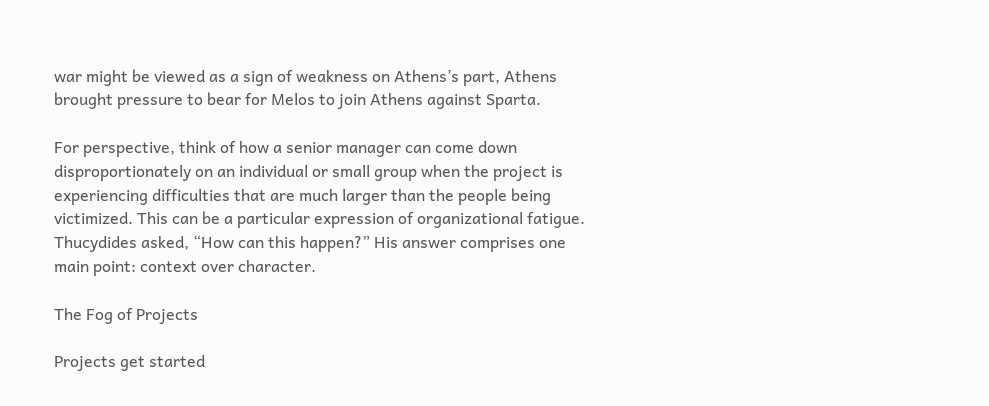war might be viewed as a sign of weakness on Athens’s part, Athens brought pressure to bear for Melos to join Athens against Sparta.

For perspective, think of how a senior manager can come down disproportionately on an individual or small group when the project is experiencing difficulties that are much larger than the people being victimized. This can be a particular expression of organizational fatigue. Thucydides asked, “How can this happen?” His answer comprises one main point: context over character.

The Fog of Projects

Projects get started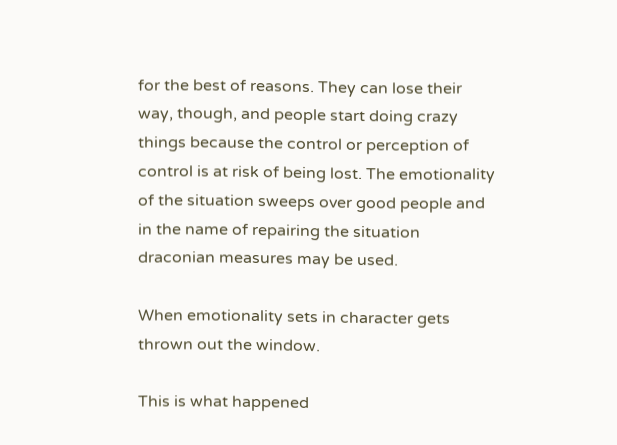for the best of reasons. They can lose their way, though, and people start doing crazy things because the control or perception of control is at risk of being lost. The emotionality of the situation sweeps over good people and in the name of repairing the situation draconian measures may be used.

When emotionality sets in character gets thrown out the window.

This is what happened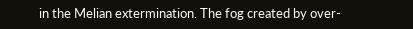in the Melian extermination. The fog created by over-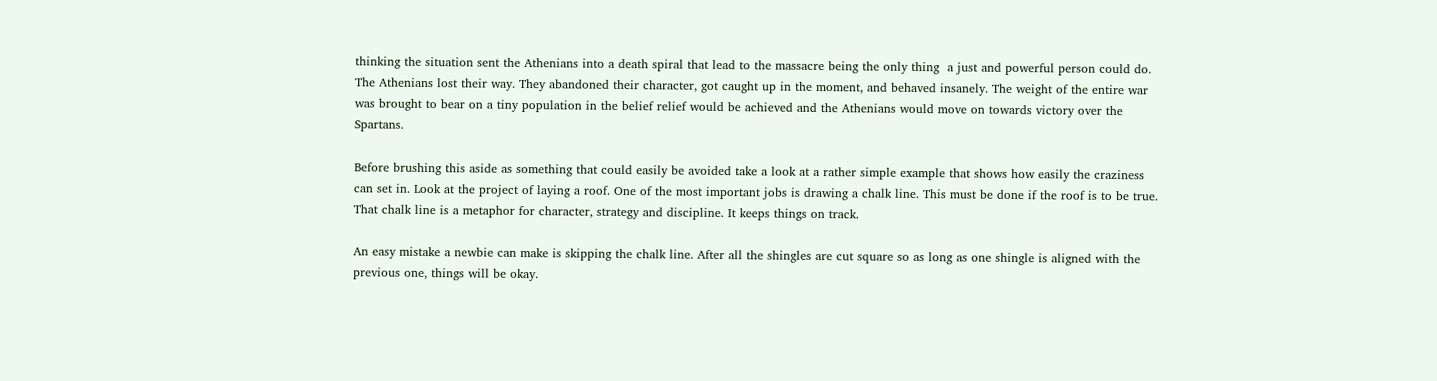thinking the situation sent the Athenians into a death spiral that lead to the massacre being the only thing  a just and powerful person could do. The Athenians lost their way. They abandoned their character, got caught up in the moment, and behaved insanely. The weight of the entire war was brought to bear on a tiny population in the belief relief would be achieved and the Athenians would move on towards victory over the Spartans.

Before brushing this aside as something that could easily be avoided take a look at a rather simple example that shows how easily the craziness can set in. Look at the project of laying a roof. One of the most important jobs is drawing a chalk line. This must be done if the roof is to be true. That chalk line is a metaphor for character, strategy and discipline. It keeps things on track.

An easy mistake a newbie can make is skipping the chalk line. After all the shingles are cut square so as long as one shingle is aligned with the previous one, things will be okay.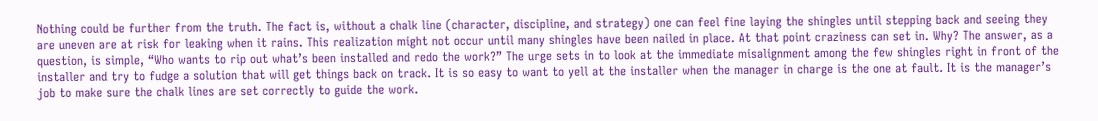Nothing could be further from the truth. The fact is, without a chalk line (character, discipline, and strategy) one can feel fine laying the shingles until stepping back and seeing they are uneven are at risk for leaking when it rains. This realization might not occur until many shingles have been nailed in place. At that point craziness can set in. Why? The answer, as a question, is simple, “Who wants to rip out what’s been installed and redo the work?” The urge sets in to look at the immediate misalignment among the few shingles right in front of the installer and try to fudge a solution that will get things back on track. It is so easy to want to yell at the installer when the manager in charge is the one at fault. It is the manager’s job to make sure the chalk lines are set correctly to guide the work.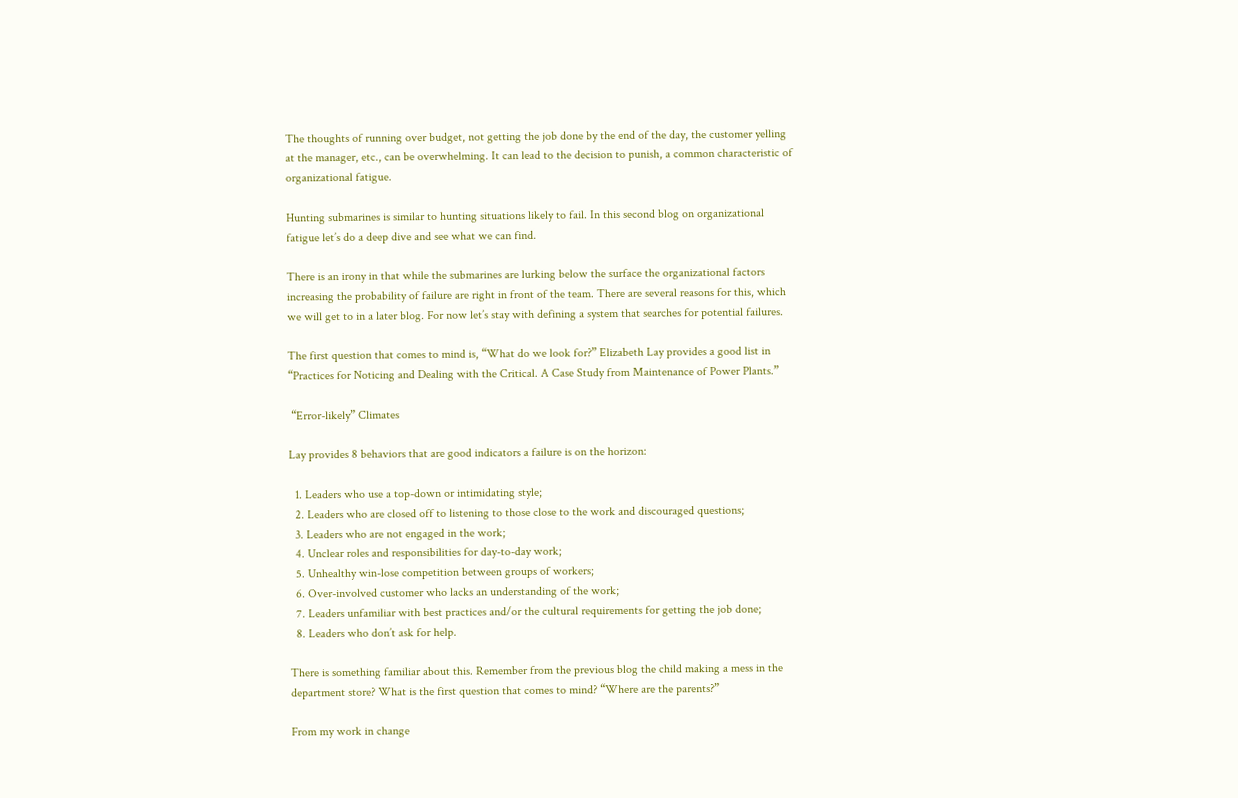The thoughts of running over budget, not getting the job done by the end of the day, the customer yelling at the manager, etc., can be overwhelming. It can lead to the decision to punish, a common characteristic of organizational fatigue.

Hunting submarines is similar to hunting situations likely to fail. In this second blog on organizational fatigue let’s do a deep dive and see what we can find.

There is an irony in that while the submarines are lurking below the surface the organizational factors increasing the probability of failure are right in front of the team. There are several reasons for this, which we will get to in a later blog. For now let’s stay with defining a system that searches for potential failures.

The first question that comes to mind is, “What do we look for?” Elizabeth Lay provides a good list in “Practices for Noticing and Dealing with the Critical. A Case Study from Maintenance of Power Plants.”

 “Error-likely” Climates

Lay provides 8 behaviors that are good indicators a failure is on the horizon:

  1. Leaders who use a top-down or intimidating style;
  2. Leaders who are closed off to listening to those close to the work and discouraged questions;
  3. Leaders who are not engaged in the work;
  4. Unclear roles and responsibilities for day-to-day work;
  5. Unhealthy win-lose competition between groups of workers;
  6. Over-involved customer who lacks an understanding of the work;
  7. Leaders unfamiliar with best practices and/or the cultural requirements for getting the job done;
  8. Leaders who don’t ask for help.

There is something familiar about this. Remember from the previous blog the child making a mess in the department store? What is the first question that comes to mind? “Where are the parents?”

From my work in change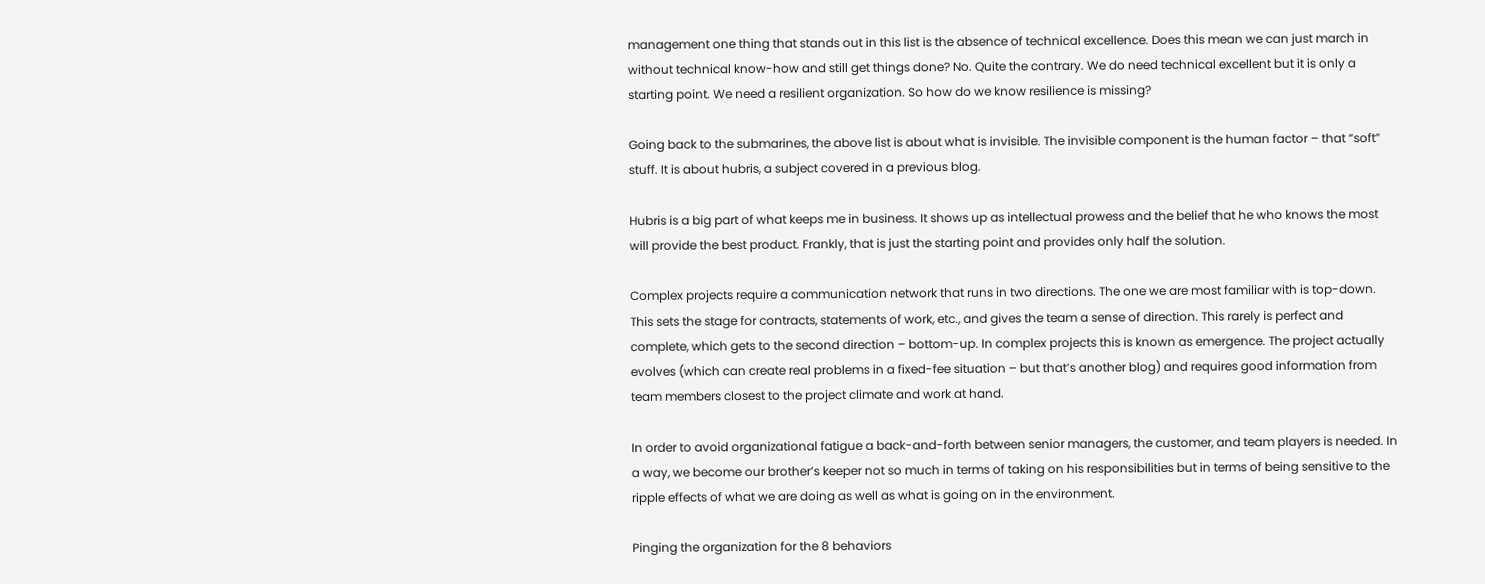management one thing that stands out in this list is the absence of technical excellence. Does this mean we can just march in without technical know-how and still get things done? No. Quite the contrary. We do need technical excellent but it is only a starting point. We need a resilient organization. So how do we know resilience is missing?

Going back to the submarines, the above list is about what is invisible. The invisible component is the human factor – that “soft” stuff. It is about hubris, a subject covered in a previous blog.

Hubris is a big part of what keeps me in business. It shows up as intellectual prowess and the belief that he who knows the most will provide the best product. Frankly, that is just the starting point and provides only half the solution.

Complex projects require a communication network that runs in two directions. The one we are most familiar with is top-down. This sets the stage for contracts, statements of work, etc., and gives the team a sense of direction. This rarely is perfect and complete, which gets to the second direction – bottom-up. In complex projects this is known as emergence. The project actually evolves (which can create real problems in a fixed-fee situation – but that’s another blog) and requires good information from team members closest to the project climate and work at hand.

In order to avoid organizational fatigue a back-and-forth between senior managers, the customer, and team players is needed. In a way, we become our brother’s keeper not so much in terms of taking on his responsibilities but in terms of being sensitive to the ripple effects of what we are doing as well as what is going on in the environment.

Pinging the organization for the 8 behaviors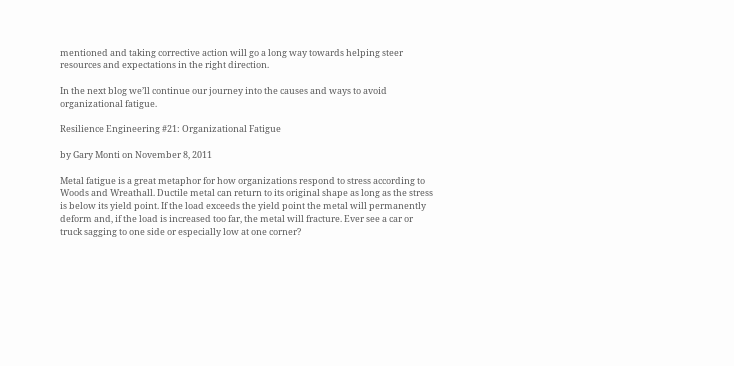mentioned and taking corrective action will go a long way towards helping steer resources and expectations in the right direction.

In the next blog we’ll continue our journey into the causes and ways to avoid organizational fatigue.

Resilience Engineering #21: Organizational Fatigue

by Gary Monti on November 8, 2011

Metal fatigue is a great metaphor for how organizations respond to stress according to Woods and Wreathall. Ductile metal can return to its original shape as long as the stress is below its yield point. If the load exceeds the yield point the metal will permanently deform and, if the load is increased too far, the metal will fracture. Ever see a car or truck sagging to one side or especially low at one corner?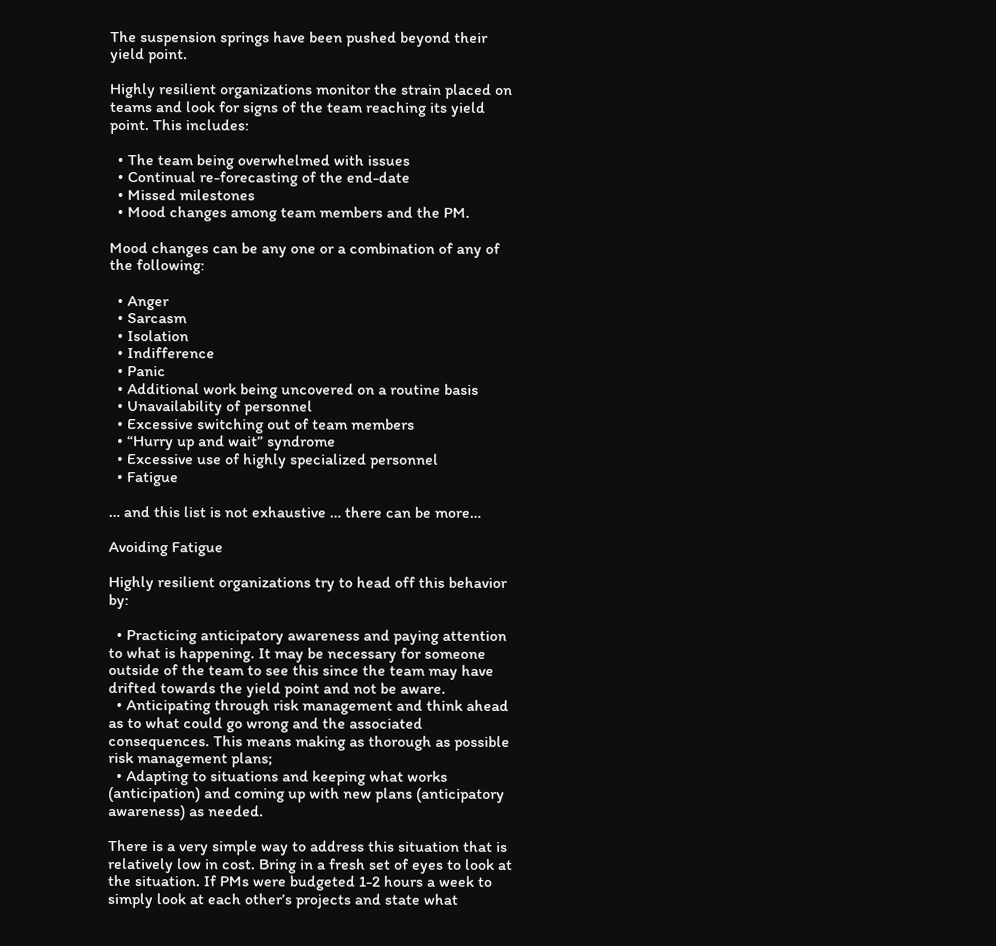The suspension springs have been pushed beyond their yield point.

Highly resilient organizations monitor the strain placed on teams and look for signs of the team reaching its yield point. This includes:

  • The team being overwhelmed with issues
  • Continual re-forecasting of the end-date
  • Missed milestones
  • Mood changes among team members and the PM.

Mood changes can be any one or a combination of any of the following:

  • Anger
  • Sarcasm
  • Isolation
  • Indifference
  • Panic
  • Additional work being uncovered on a routine basis
  • Unavailability of personnel
  • Excessive switching out of team members
  • “Hurry up and wait” syndrome
  • Excessive use of highly specialized personnel
  • Fatigue

… and this list is not exhaustive … there can be more…

Avoiding Fatigue

Highly resilient organizations try to head off this behavior by:

  • Practicing anticipatory awareness and paying attention to what is happening. It may be necessary for someone outside of the team to see this since the team may have drifted towards the yield point and not be aware.
  • Anticipating through risk management and think ahead as to what could go wrong and the associated consequences. This means making as thorough as possible risk management plans;
  • Adapting to situations and keeping what works (anticipation) and coming up with new plans (anticipatory awareness) as needed.

There is a very simple way to address this situation that is relatively low in cost. Bring in a fresh set of eyes to look at the situation. If PMs were budgeted 1-2 hours a week to simply look at each other’s projects and state what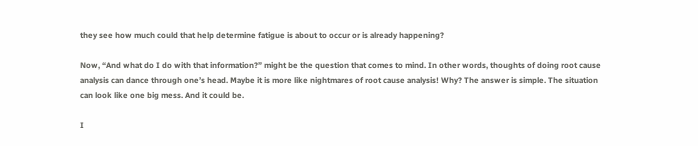they see how much could that help determine fatigue is about to occur or is already happening?

Now, “And what do I do with that information?” might be the question that comes to mind. In other words, thoughts of doing root cause analysis can dance through one’s head. Maybe it is more like nightmares of root cause analysis! Why? The answer is simple. The situation can look like one big mess. And it could be.

I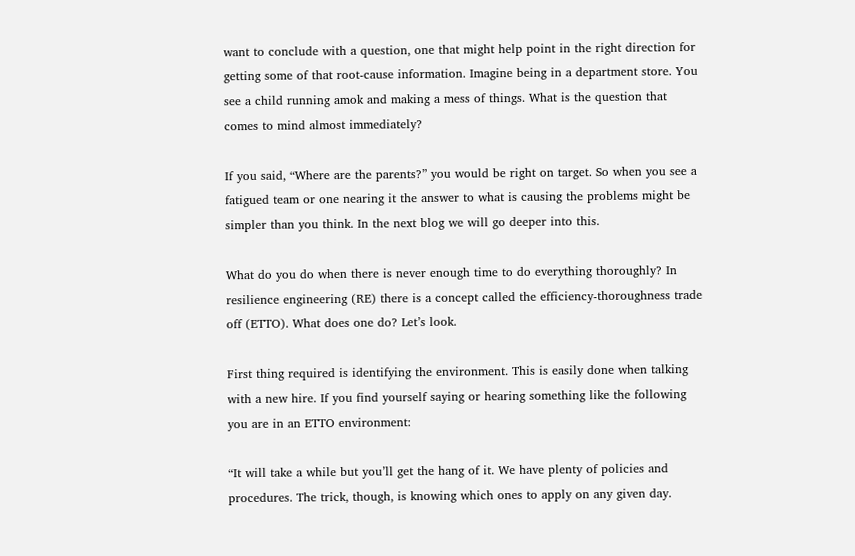want to conclude with a question, one that might help point in the right direction for getting some of that root-cause information. Imagine being in a department store. You see a child running amok and making a mess of things. What is the question that comes to mind almost immediately?

If you said, “Where are the parents?” you would be right on target. So when you see a fatigued team or one nearing it the answer to what is causing the problems might be simpler than you think. In the next blog we will go deeper into this.

What do you do when there is never enough time to do everything thoroughly? In resilience engineering (RE) there is a concept called the efficiency-thoroughness trade off (ETTO). What does one do? Let’s look.

First thing required is identifying the environment. This is easily done when talking with a new hire. If you find yourself saying or hearing something like the following you are in an ETTO environment:

“It will take a while but you’ll get the hang of it. We have plenty of policies and procedures. The trick, though, is knowing which ones to apply on any given day.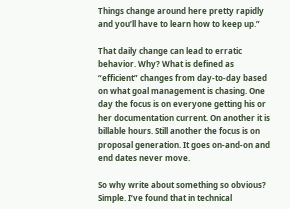Things change around here pretty rapidly and you’ll have to learn how to keep up.”

That daily change can lead to erratic behavior. Why? What is defined as “efficient” changes from day-to-day based on what goal management is chasing. One day the focus is on everyone getting his or her documentation current. On another it is billable hours. Still another the focus is on proposal generation. It goes on-and-on and end dates never move.

So why write about something so obvious? Simple. I’ve found that in technical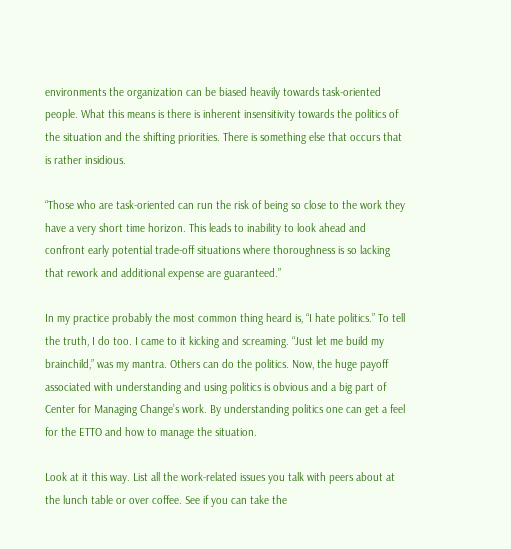environments the organization can be biased heavily towards task-oriented people. What this means is there is inherent insensitivity towards the politics of the situation and the shifting priorities. There is something else that occurs that is rather insidious.

“Those who are task-oriented can run the risk of being so close to the work they have a very short time horizon. This leads to inability to look ahead and confront early potential trade-off situations where thoroughness is so lacking that rework and additional expense are guaranteed.”

In my practice probably the most common thing heard is, “I hate politics.” To tell the truth, I do too. I came to it kicking and screaming. “Just let me build my brainchild,” was my mantra. Others can do the politics. Now, the huge payoff associated with understanding and using politics is obvious and a big part of Center for Managing Change’s work. By understanding politics one can get a feel for the ETTO and how to manage the situation.

Look at it this way. List all the work-related issues you talk with peers about at the lunch table or over coffee. See if you can take the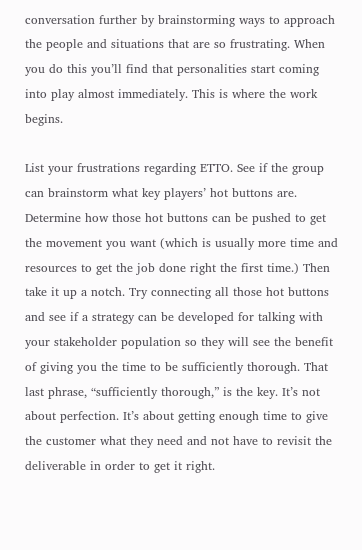conversation further by brainstorming ways to approach the people and situations that are so frustrating. When you do this you’ll find that personalities start coming into play almost immediately. This is where the work begins.

List your frustrations regarding ETTO. See if the group can brainstorm what key players’ hot buttons are. Determine how those hot buttons can be pushed to get the movement you want (which is usually more time and resources to get the job done right the first time.) Then take it up a notch. Try connecting all those hot buttons and see if a strategy can be developed for talking with your stakeholder population so they will see the benefit of giving you the time to be sufficiently thorough. That last phrase, “sufficiently thorough,” is the key. It’s not about perfection. It’s about getting enough time to give the customer what they need and not have to revisit the deliverable in order to get it right.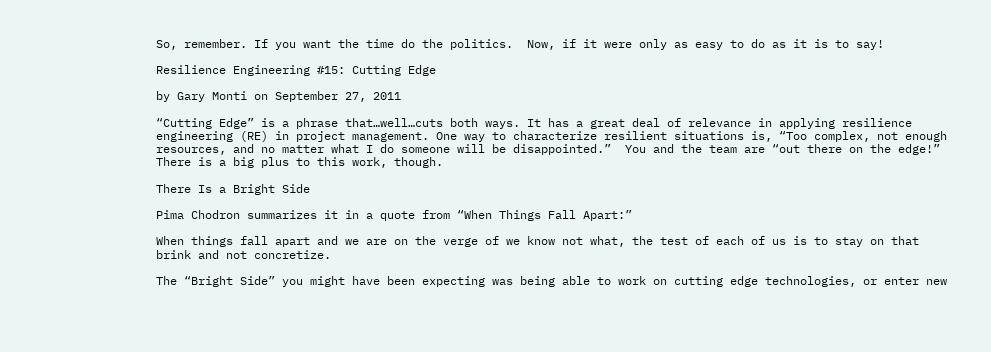So, remember. If you want the time do the politics.  Now, if it were only as easy to do as it is to say!

Resilience Engineering #15: Cutting Edge

by Gary Monti on September 27, 2011

“Cutting Edge” is a phrase that…well…cuts both ways. It has a great deal of relevance in applying resilience engineering (RE) in project management. One way to characterize resilient situations is, “Too complex, not enough resources, and no matter what I do someone will be disappointed.”  You and the team are “out there on the edge!” There is a big plus to this work, though.

There Is a Bright Side

Pima Chodron summarizes it in a quote from “When Things Fall Apart:”

When things fall apart and we are on the verge of we know not what, the test of each of us is to stay on that brink and not concretize.

The “Bright Side” you might have been expecting was being able to work on cutting edge technologies, or enter new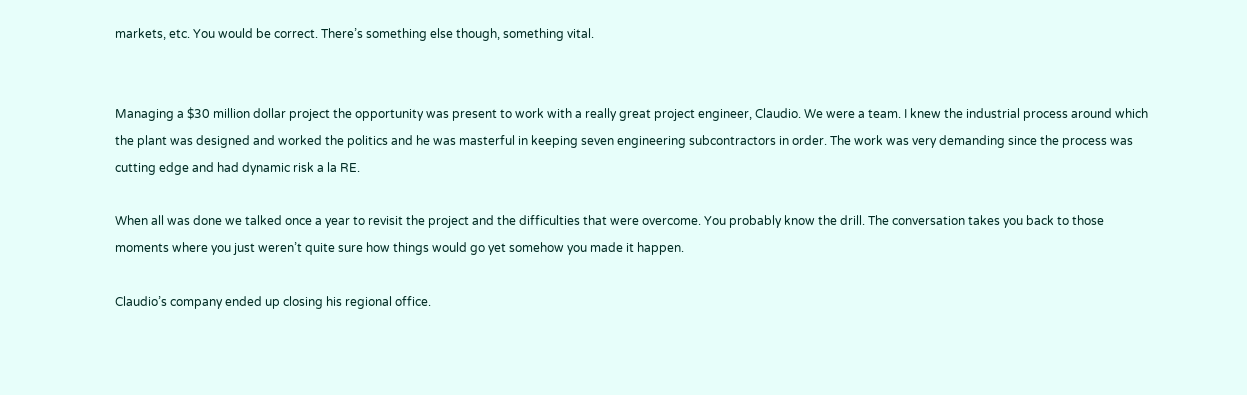markets, etc. You would be correct. There’s something else though, something vital.


Managing a $30 million dollar project the opportunity was present to work with a really great project engineer, Claudio. We were a team. I knew the industrial process around which the plant was designed and worked the politics and he was masterful in keeping seven engineering subcontractors in order. The work was very demanding since the process was cutting edge and had dynamic risk a la RE.

When all was done we talked once a year to revisit the project and the difficulties that were overcome. You probably know the drill. The conversation takes you back to those moments where you just weren’t quite sure how things would go yet somehow you made it happen.

Claudio’s company ended up closing his regional office.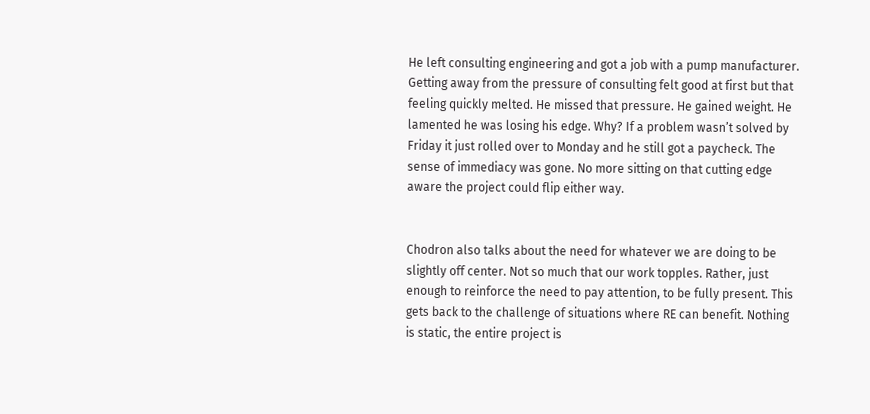He left consulting engineering and got a job with a pump manufacturer. Getting away from the pressure of consulting felt good at first but that feeling quickly melted. He missed that pressure. He gained weight. He lamented he was losing his edge. Why? If a problem wasn’t solved by Friday it just rolled over to Monday and he still got a paycheck. The sense of immediacy was gone. No more sitting on that cutting edge aware the project could flip either way.


Chodron also talks about the need for whatever we are doing to be slightly off center. Not so much that our work topples. Rather, just enough to reinforce the need to pay attention, to be fully present. This gets back to the challenge of situations where RE can benefit. Nothing is static, the entire project is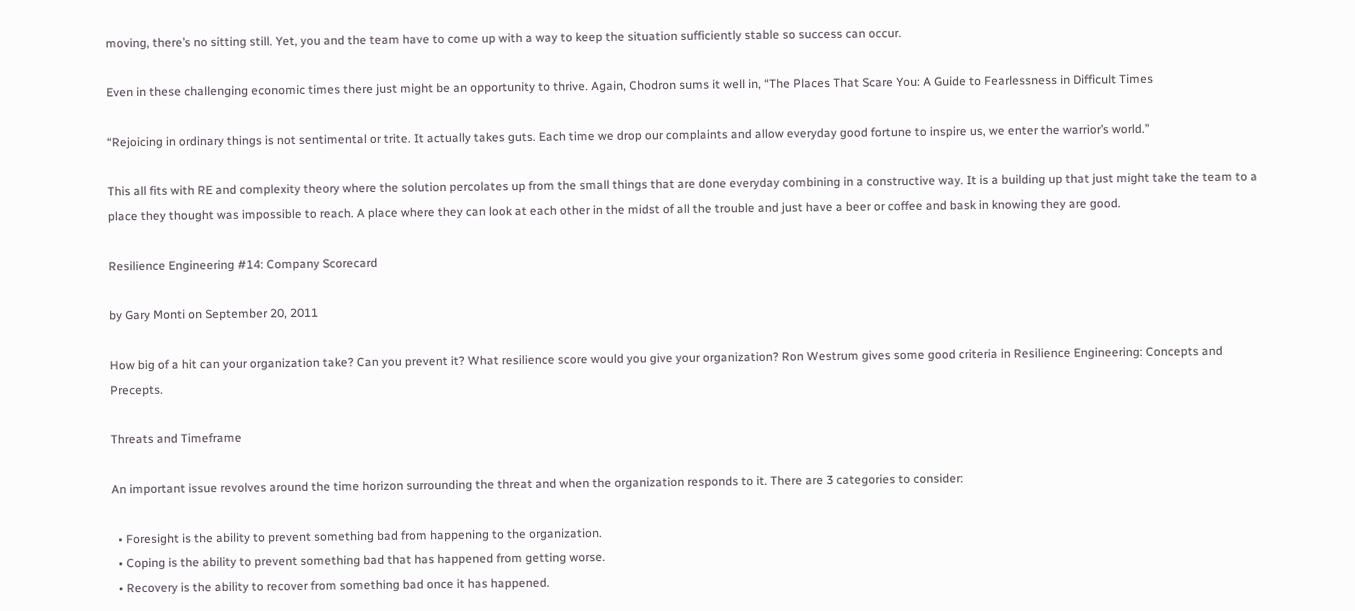moving, there’s no sitting still. Yet, you and the team have to come up with a way to keep the situation sufficiently stable so success can occur.

Even in these challenging economic times there just might be an opportunity to thrive. Again, Chodron sums it well in, “The Places That Scare You: A Guide to Fearlessness in Difficult Times

“Rejoicing in ordinary things is not sentimental or trite. It actually takes guts. Each time we drop our complaints and allow everyday good fortune to inspire us, we enter the warrior’s world.”

This all fits with RE and complexity theory where the solution percolates up from the small things that are done everyday combining in a constructive way. It is a building up that just might take the team to a place they thought was impossible to reach. A place where they can look at each other in the midst of all the trouble and just have a beer or coffee and bask in knowing they are good.

Resilience Engineering #14: Company Scorecard

by Gary Monti on September 20, 2011

How big of a hit can your organization take? Can you prevent it? What resilience score would you give your organization? Ron Westrum gives some good criteria in Resilience Engineering: Concepts and Precepts.

Threats and Timeframe

An important issue revolves around the time horizon surrounding the threat and when the organization responds to it. There are 3 categories to consider:

  • Foresight is the ability to prevent something bad from happening to the organization.
  • Coping is the ability to prevent something bad that has happened from getting worse.
  • Recovery is the ability to recover from something bad once it has happened.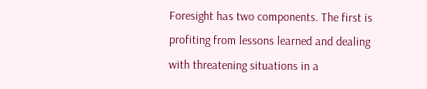Foresight has two components. The first is profiting from lessons learned and dealing with threatening situations in a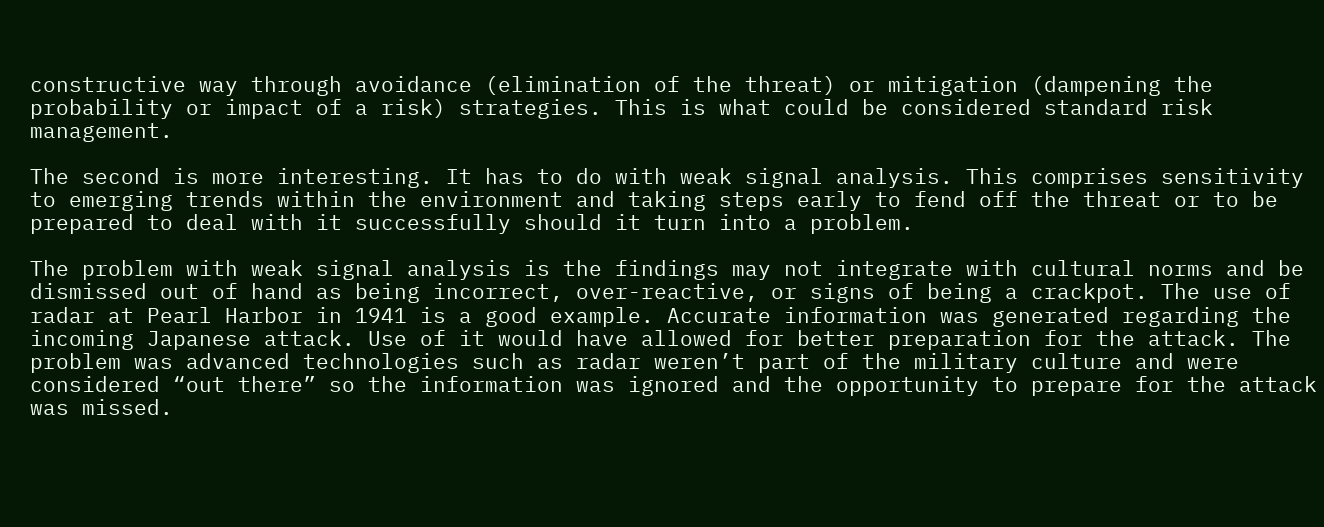constructive way through avoidance (elimination of the threat) or mitigation (dampening the probability or impact of a risk) strategies. This is what could be considered standard risk management.

The second is more interesting. It has to do with weak signal analysis. This comprises sensitivity to emerging trends within the environment and taking steps early to fend off the threat or to be prepared to deal with it successfully should it turn into a problem.

The problem with weak signal analysis is the findings may not integrate with cultural norms and be dismissed out of hand as being incorrect, over-reactive, or signs of being a crackpot. The use of radar at Pearl Harbor in 1941 is a good example. Accurate information was generated regarding the incoming Japanese attack. Use of it would have allowed for better preparation for the attack. The problem was advanced technologies such as radar weren’t part of the military culture and were considered “out there” so the information was ignored and the opportunity to prepare for the attack was missed.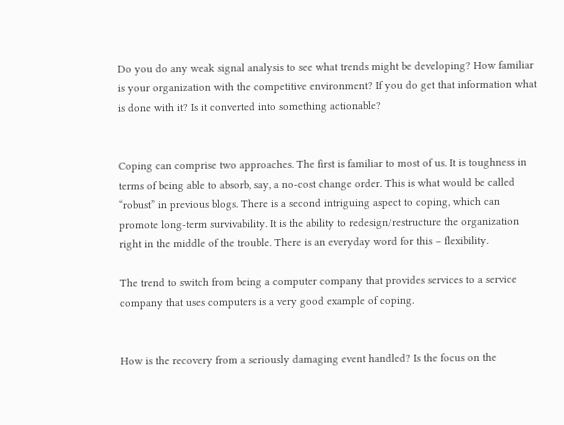Do you do any weak signal analysis to see what trends might be developing? How familiar is your organization with the competitive environment? If you do get that information what is done with it? Is it converted into something actionable?


Coping can comprise two approaches. The first is familiar to most of us. It is toughness in terms of being able to absorb, say, a no-cost change order. This is what would be called “robust” in previous blogs. There is a second intriguing aspect to coping, which can promote long-term survivability. It is the ability to redesign/restructure the organization right in the middle of the trouble. There is an everyday word for this – flexibility.

The trend to switch from being a computer company that provides services to a service company that uses computers is a very good example of coping.


How is the recovery from a seriously damaging event handled? Is the focus on the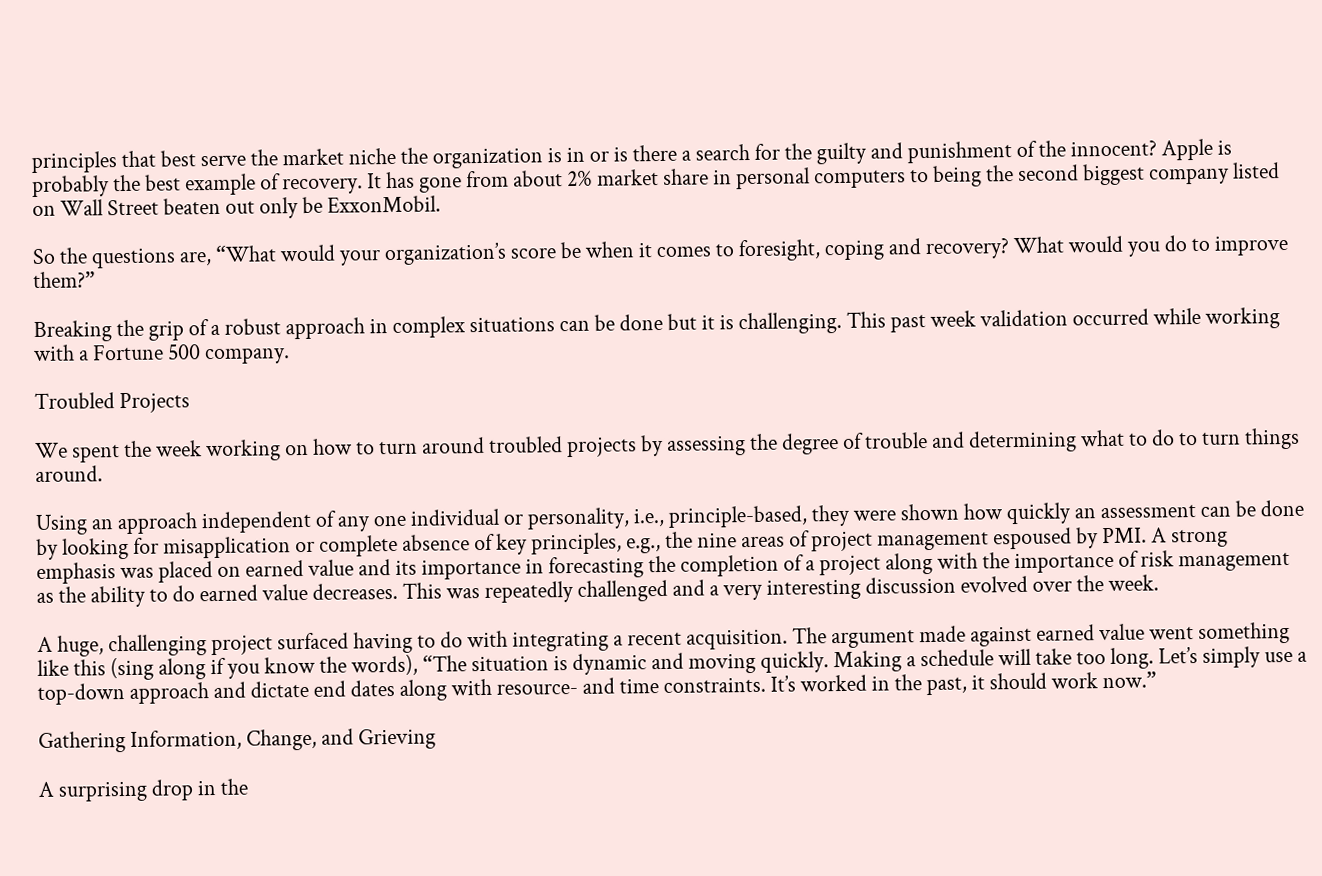principles that best serve the market niche the organization is in or is there a search for the guilty and punishment of the innocent? Apple is probably the best example of recovery. It has gone from about 2% market share in personal computers to being the second biggest company listed on Wall Street beaten out only be ExxonMobil.

So the questions are, “What would your organization’s score be when it comes to foresight, coping and recovery? What would you do to improve them?”

Breaking the grip of a robust approach in complex situations can be done but it is challenging. This past week validation occurred while working with a Fortune 500 company.

Troubled Projects

We spent the week working on how to turn around troubled projects by assessing the degree of trouble and determining what to do to turn things around.

Using an approach independent of any one individual or personality, i.e., principle-based, they were shown how quickly an assessment can be done by looking for misapplication or complete absence of key principles, e.g., the nine areas of project management espoused by PMI. A strong emphasis was placed on earned value and its importance in forecasting the completion of a project along with the importance of risk management as the ability to do earned value decreases. This was repeatedly challenged and a very interesting discussion evolved over the week.

A huge, challenging project surfaced having to do with integrating a recent acquisition. The argument made against earned value went something like this (sing along if you know the words), “The situation is dynamic and moving quickly. Making a schedule will take too long. Let’s simply use a top-down approach and dictate end dates along with resource- and time constraints. It’s worked in the past, it should work now.”

Gathering Information, Change, and Grieving

A surprising drop in the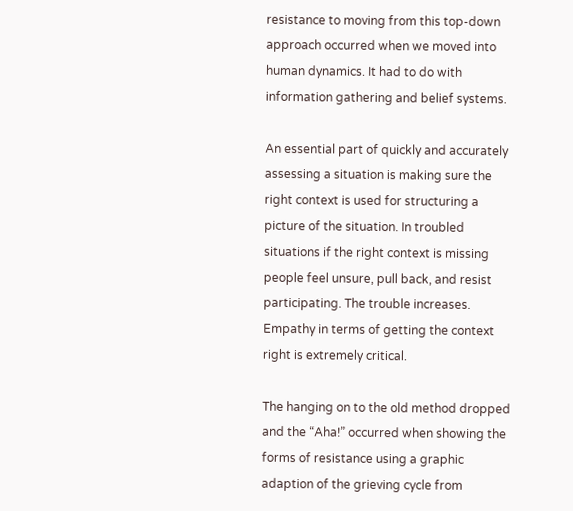resistance to moving from this top-down approach occurred when we moved into human dynamics. It had to do with information gathering and belief systems.

An essential part of quickly and accurately assessing a situation is making sure the right context is used for structuring a picture of the situation. In troubled situations if the right context is missing people feel unsure, pull back, and resist participating. The trouble increases. Empathy in terms of getting the context right is extremely critical.

The hanging on to the old method dropped and the “Aha!” occurred when showing the forms of resistance using a graphic adaption of the grieving cycle from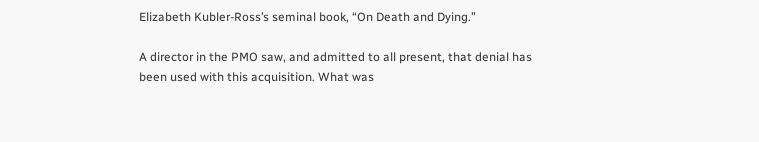Elizabeth Kubler-Ross’s seminal book, “On Death and Dying.”

A director in the PMO saw, and admitted to all present, that denial has been used with this acquisition. What was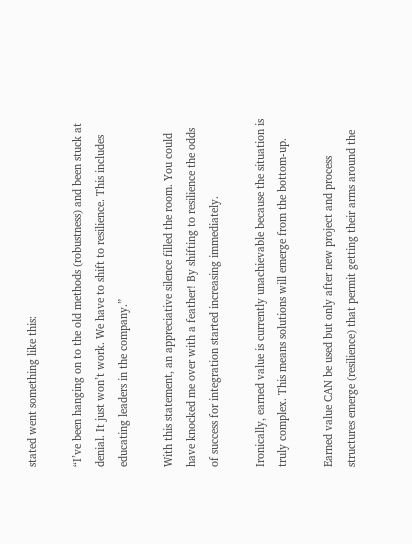stated went something like this:

“I’ve been hanging on to the old methods (robustness) and been stuck at denial. It just won’t work. We have to shift to resilience. This includes educating leaders in the company.”

With this statement, an appreciative silence filled the room. You could have knocked me over with a feather! By shifting to resilience the odds of success for integration started increasing immediately.

Ironically, earned value is currently unachievable because the situation is truly complex. This means solutions will emerge from the bottom-up.

Earned value CAN be used but only after new project and process structures emerge (resilience) that permit getting their arms around the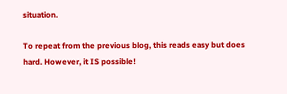situation.

To repeat from the previous blog, this reads easy but does hard. However, it IS possible!